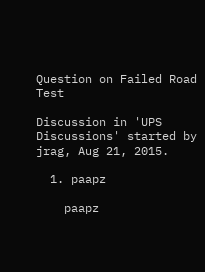Question on Failed Road Test

Discussion in 'UPS Discussions' started by jrag, Aug 21, 2015.

  1. paapz

    paapz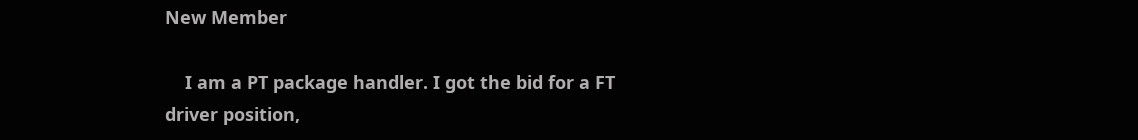New Member

    I am a PT package handler. I got the bid for a FT driver position,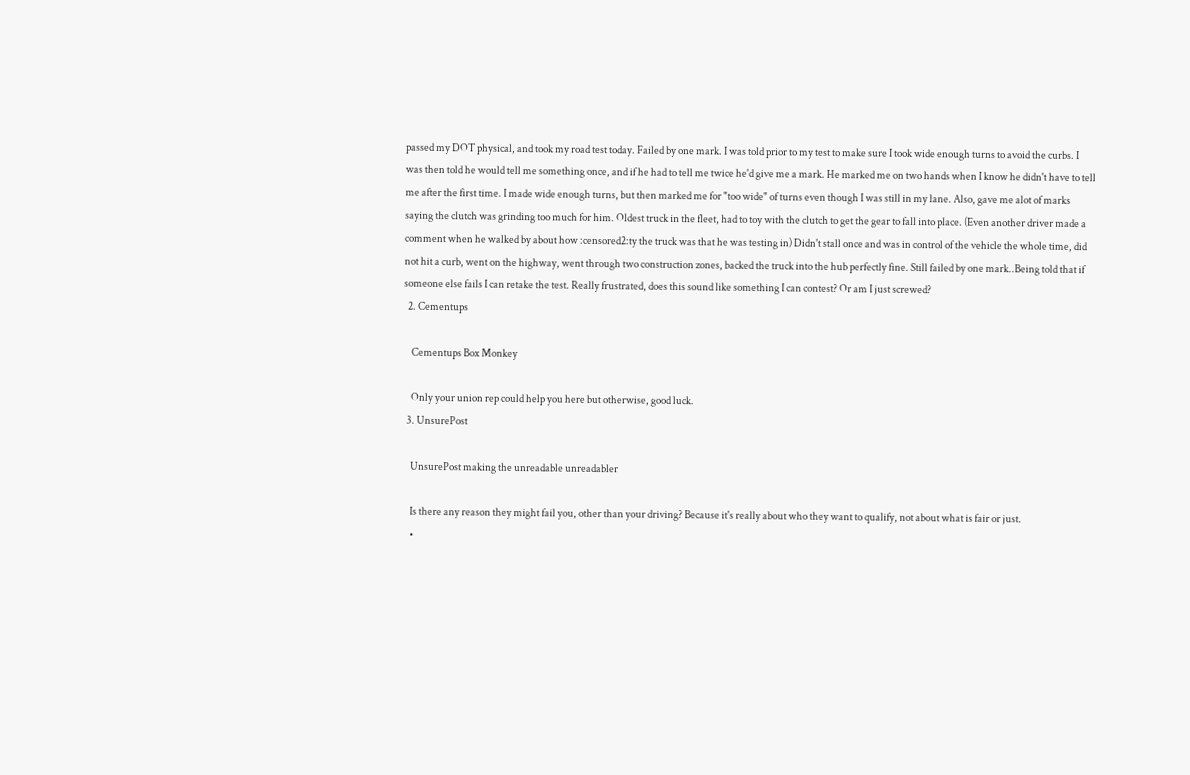passed my DOT physical, and took my road test today. Failed by one mark. I was told prior to my test to make sure I took wide enough turns to avoid the curbs. I was then told he would tell me something once, and if he had to tell me twice he'd give me a mark. He marked me on two hands when I know he didn't have to tell me after the first time. I made wide enough turns, but then marked me for "too wide" of turns even though I was still in my lane. Also, gave me alot of marks saying the clutch was grinding too much for him. Oldest truck in the fleet, had to toy with the clutch to get the gear to fall into place. (Even another driver made a comment when he walked by about how :censored2:ty the truck was that he was testing in) Didn't stall once and was in control of the vehicle the whole time, did not hit a curb, went on the highway, went through two construction zones, backed the truck into the hub perfectly fine. Still failed by one mark..Being told that if someone else fails I can retake the test. Really frustrated, does this sound like something I can contest? Or am I just screwed?
  2. Cementups

    Cementups Box Monkey

    Only your union rep could help you here but otherwise, good luck.
  3. UnsurePost

    UnsurePost making the unreadable unreadabler

    Is there any reason they might fail you, other than your driving? Because it's really about who they want to qualify, not about what is fair or just.
    •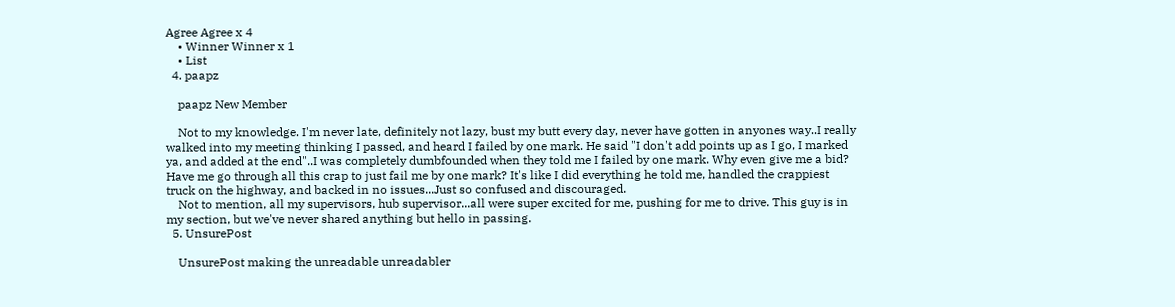Agree Agree x 4
    • Winner Winner x 1
    • List
  4. paapz

    paapz New Member

    Not to my knowledge. I'm never late, definitely not lazy, bust my butt every day, never have gotten in anyones way..I really walked into my meeting thinking I passed, and heard I failed by one mark. He said "I don't add points up as I go, I marked ya, and added at the end"..I was completely dumbfounded when they told me I failed by one mark. Why even give me a bid? Have me go through all this crap to just fail me by one mark? It's like I did everything he told me, handled the crappiest truck on the highway, and backed in no issues...Just so confused and discouraged.
    Not to mention, all my supervisors, hub supervisor...all were super excited for me, pushing for me to drive. This guy is in my section, but we've never shared anything but hello in passing.
  5. UnsurePost

    UnsurePost making the unreadable unreadabler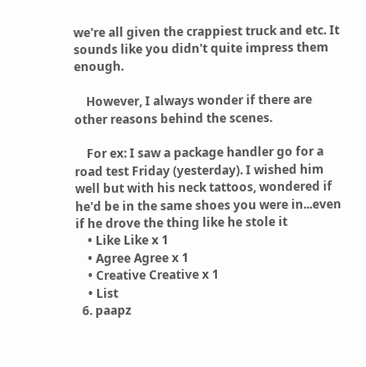we're all given the crappiest truck and etc. It sounds like you didn't quite impress them enough.

    However, I always wonder if there are other reasons behind the scenes.

    For ex: I saw a package handler go for a road test Friday (yesterday). I wished him well but with his neck tattoos, wondered if he'd be in the same shoes you were in...even if he drove the thing like he stole it
    • Like Like x 1
    • Agree Agree x 1
    • Creative Creative x 1
    • List
  6. paapz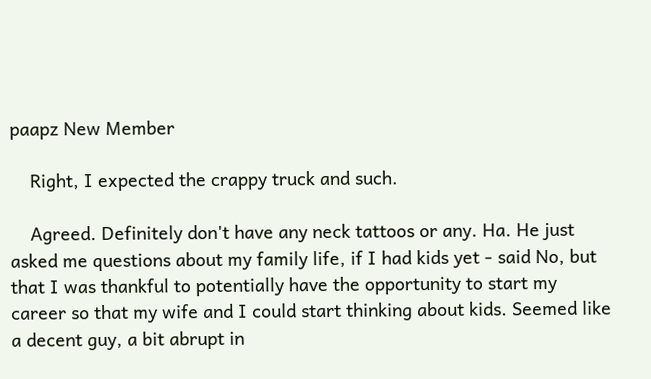paapz New Member

    Right, I expected the crappy truck and such.

    Agreed. Definitely don't have any neck tattoos or any. Ha. He just asked me questions about my family life, if I had kids yet - said No, but that I was thankful to potentially have the opportunity to start my career so that my wife and I could start thinking about kids. Seemed like a decent guy, a bit abrupt in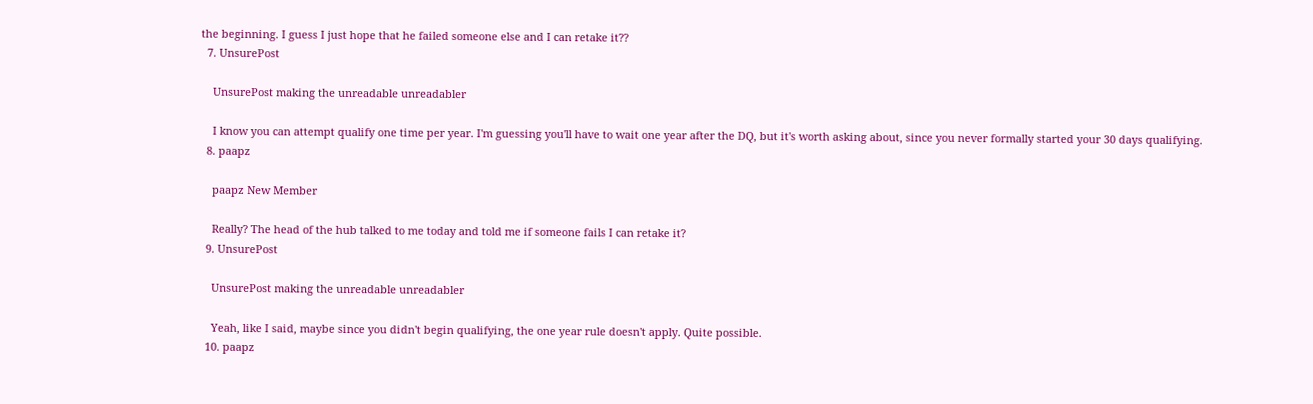the beginning. I guess I just hope that he failed someone else and I can retake it??
  7. UnsurePost

    UnsurePost making the unreadable unreadabler

    I know you can attempt qualify one time per year. I'm guessing you'll have to wait one year after the DQ, but it's worth asking about, since you never formally started your 30 days qualifying.
  8. paapz

    paapz New Member

    Really? The head of the hub talked to me today and told me if someone fails I can retake it?
  9. UnsurePost

    UnsurePost making the unreadable unreadabler

    Yeah, like I said, maybe since you didn't begin qualifying, the one year rule doesn't apply. Quite possible.
  10. paapz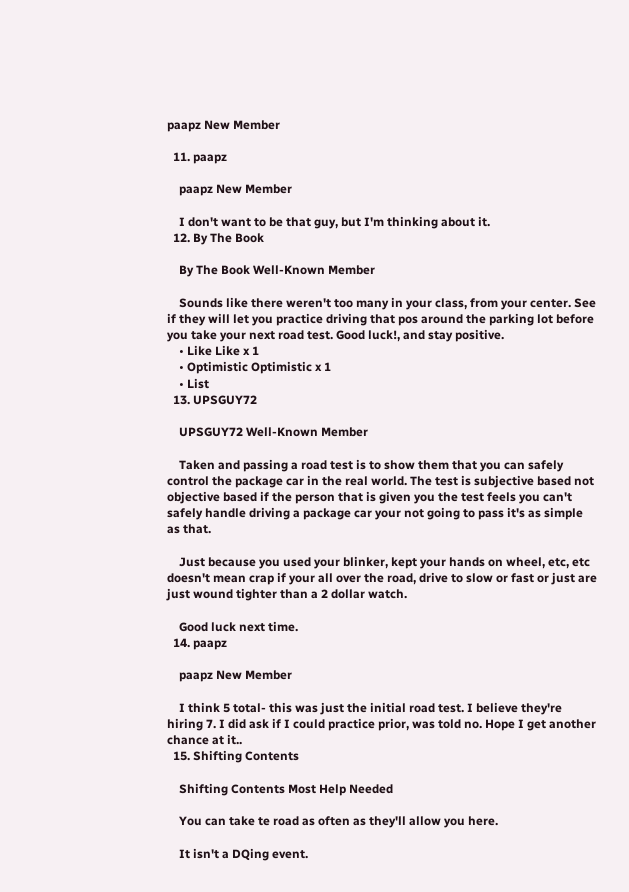paapz New Member

  11. paapz

    paapz New Member

    I don't want to be that guy, but I'm thinking about it.
  12. By The Book

    By The Book Well-Known Member

    Sounds like there weren't too many in your class, from your center. See if they will let you practice driving that pos around the parking lot before you take your next road test. Good luck!, and stay positive.
    • Like Like x 1
    • Optimistic Optimistic x 1
    • List
  13. UPSGUY72

    UPSGUY72 Well-Known Member

    Taken and passing a road test is to show them that you can safely control the package car in the real world. The test is subjective based not objective based if the person that is given you the test feels you can't safely handle driving a package car your not going to pass it's as simple as that.

    Just because you used your blinker, kept your hands on wheel, etc, etc doesn't mean crap if your all over the road, drive to slow or fast or just are just wound tighter than a 2 dollar watch.

    Good luck next time.
  14. paapz

    paapz New Member

    I think 5 total- this was just the initial road test. I believe they're hiring 7. I did ask if I could practice prior, was told no. Hope I get another chance at it..
  15. Shifting Contents

    Shifting Contents Most Help Needed

    You can take te road as often as they'll allow you here.

    It isn't a DQing event.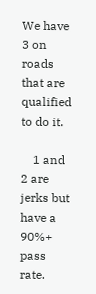We have 3 on roads that are qualified to do it.

    1 and 2 are jerks but have a 90%+ pass rate.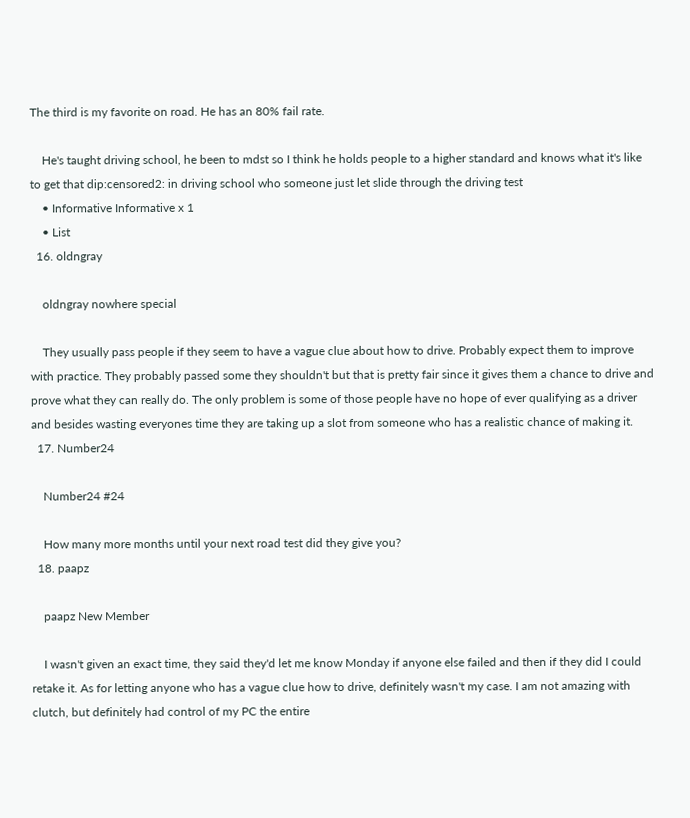The third is my favorite on road. He has an 80% fail rate.

    He's taught driving school, he been to mdst so I think he holds people to a higher standard and knows what it's like to get that dip:censored2: in driving school who someone just let slide through the driving test
    • Informative Informative x 1
    • List
  16. oldngray

    oldngray nowhere special

    They usually pass people if they seem to have a vague clue about how to drive. Probably expect them to improve with practice. They probably passed some they shouldn't but that is pretty fair since it gives them a chance to drive and prove what they can really do. The only problem is some of those people have no hope of ever qualifying as a driver and besides wasting everyones time they are taking up a slot from someone who has a realistic chance of making it.
  17. Number24

    Number24 #24

    How many more months until your next road test did they give you?
  18. paapz

    paapz New Member

    I wasn't given an exact time, they said they'd let me know Monday if anyone else failed and then if they did I could retake it. As for letting anyone who has a vague clue how to drive, definitely wasn't my case. I am not amazing with clutch, but definitely had control of my PC the entire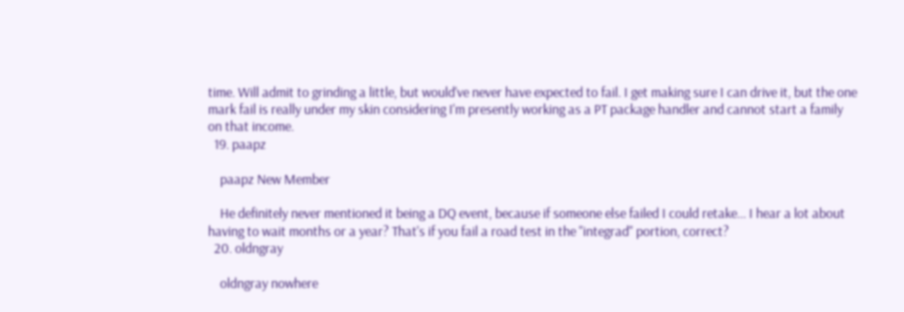time. Will admit to grinding a little, but would've never have expected to fail. I get making sure I can drive it, but the one mark fail is really under my skin considering I'm presently working as a PT package handler and cannot start a family on that income.
  19. paapz

    paapz New Member

    He definitely never mentioned it being a DQ event, because if someone else failed I could retake... I hear a lot about having to wait months or a year? That's if you fail a road test in the "integrad" portion, correct?
  20. oldngray

    oldngray nowhere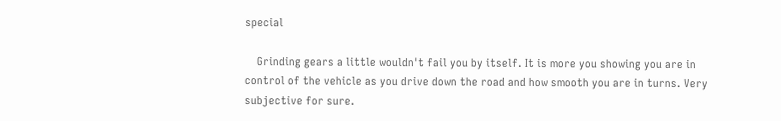special

    Grinding gears a little wouldn't fail you by itself. It is more you showing you are in control of the vehicle as you drive down the road and how smooth you are in turns. Very subjective for sure.